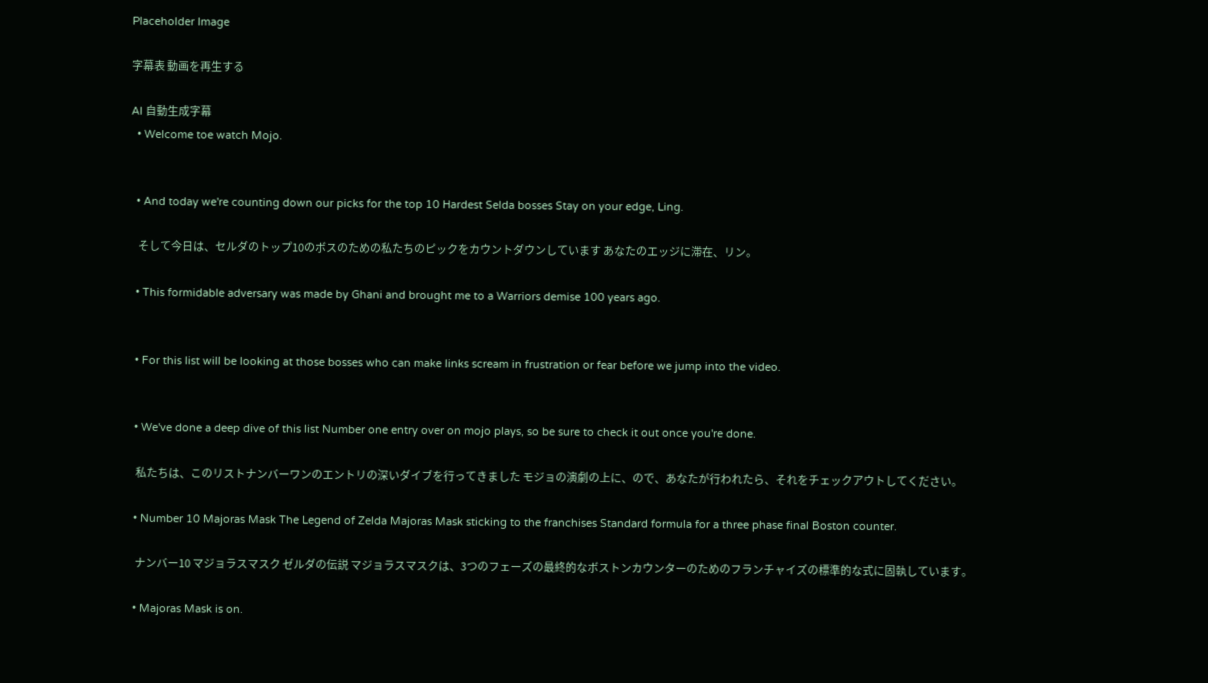Placeholder Image

字幕表 動画を再生する

AI 自動生成字幕
  • Welcome toe watch Mojo.


  • And today we're counting down our picks for the top 10 Hardest Selda bosses Stay on your edge, Ling.

    そして今日は、セルダのトップ10のボスのための私たちのピックをカウントダウンしています あなたのエッジに滞在、リン。

  • This formidable adversary was made by Ghani and brought me to a Warriors demise 100 years ago.


  • For this list will be looking at those bosses who can make links scream in frustration or fear before we jump into the video.


  • We've done a deep dive of this list Number one entry over on mojo plays, so be sure to check it out once you're done.

    私たちは、このリストナンバーワンのエントリの深いダイブを行ってきました モジョの演劇の上に、ので、あなたが行われたら、それをチェックアウトしてください。

  • Number 10 Majoras Mask The Legend of Zelda Majoras Mask sticking to the franchises Standard formula for a three phase final Boston counter.

    ナンバー10 マジョラスマスク ゼルダの伝説 マジョラスマスクは、3つのフェーズの最終的なボストンカウンターのためのフランチャイズの標準的な式に固執しています。

  • Majoras Mask is on.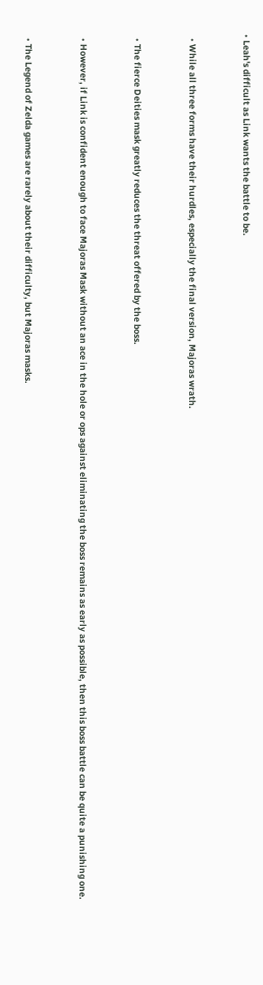• Leah's difficult as Link wants the battle to be.


  • While all three forms have their hurdles, especially the final version, Majoras wrath.


  • The fierce Deities mask greatly reduces the threat offered by the boss.


  • However, if Link is confident enough to face Majoras Mask without an ace in the hole or ops against eliminating the boss remains as early as possible, then this boss battle can be quite a punishing one.


  • The Legend of Zelda games are rarely about their difficulty, but Majoras masks.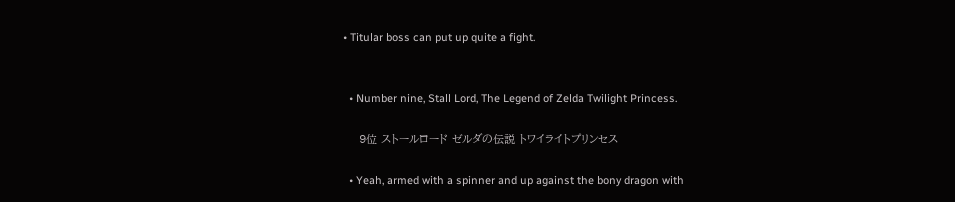• Titular boss can put up quite a fight.


  • Number nine, Stall Lord, The Legend of Zelda Twilight Princess.

    9位 ストールロード ゼルダの伝説 トワイライトプリンセス

  • Yeah, armed with a spinner and up against the bony dragon with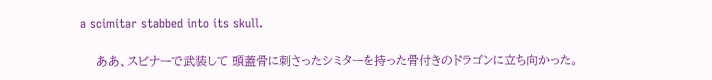a scimitar stabbed into its skull.

    ああ、スピナーで武装して 頭蓋骨に刺さったシミターを持った骨付きのドラゴンに立ち向かった。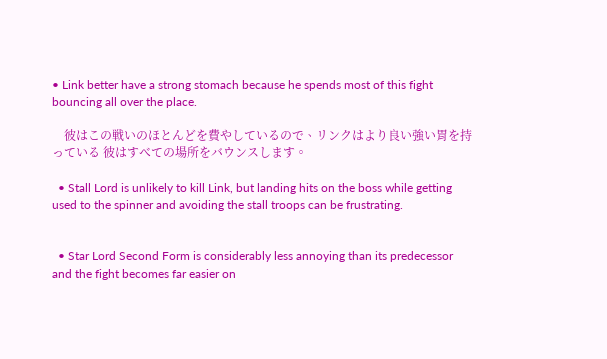• Link better have a strong stomach because he spends most of this fight bouncing all over the place.

    彼はこの戦いのほとんどを費やしているので、リンクはより良い強い胃を持っている 彼はすべての場所をバウンスします。

  • Stall Lord is unlikely to kill Link, but landing hits on the boss while getting used to the spinner and avoiding the stall troops can be frustrating.


  • Star Lord Second Form is considerably less annoying than its predecessor and the fight becomes far easier on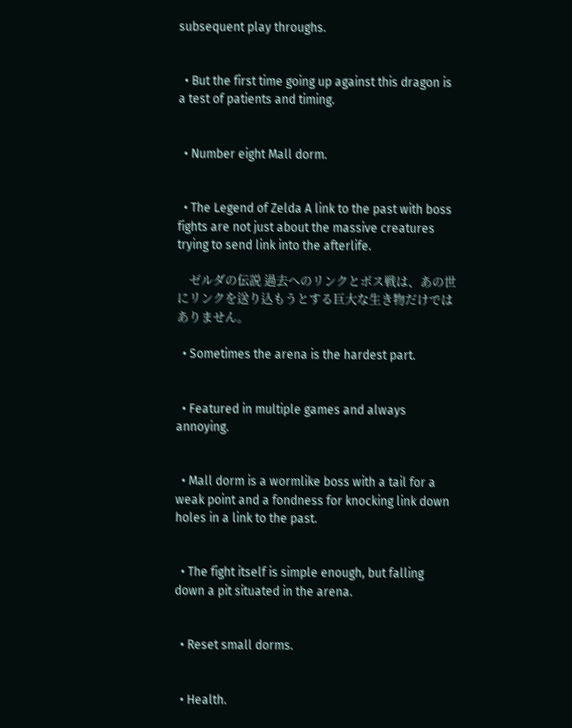subsequent play throughs.


  • But the first time going up against this dragon is a test of patients and timing.


  • Number eight Mall dorm.


  • The Legend of Zelda A link to the past with boss fights are not just about the massive creatures trying to send link into the afterlife.

    ゼルダの伝説 過去へのリンクとボス戦は、あの世にリンクを送り込もうとする巨大な生き物だけではありません。

  • Sometimes the arena is the hardest part.


  • Featured in multiple games and always annoying.


  • Mall dorm is a wormlike boss with a tail for a weak point and a fondness for knocking link down holes in a link to the past.


  • The fight itself is simple enough, but falling down a pit situated in the arena.


  • Reset small dorms.


  • Health.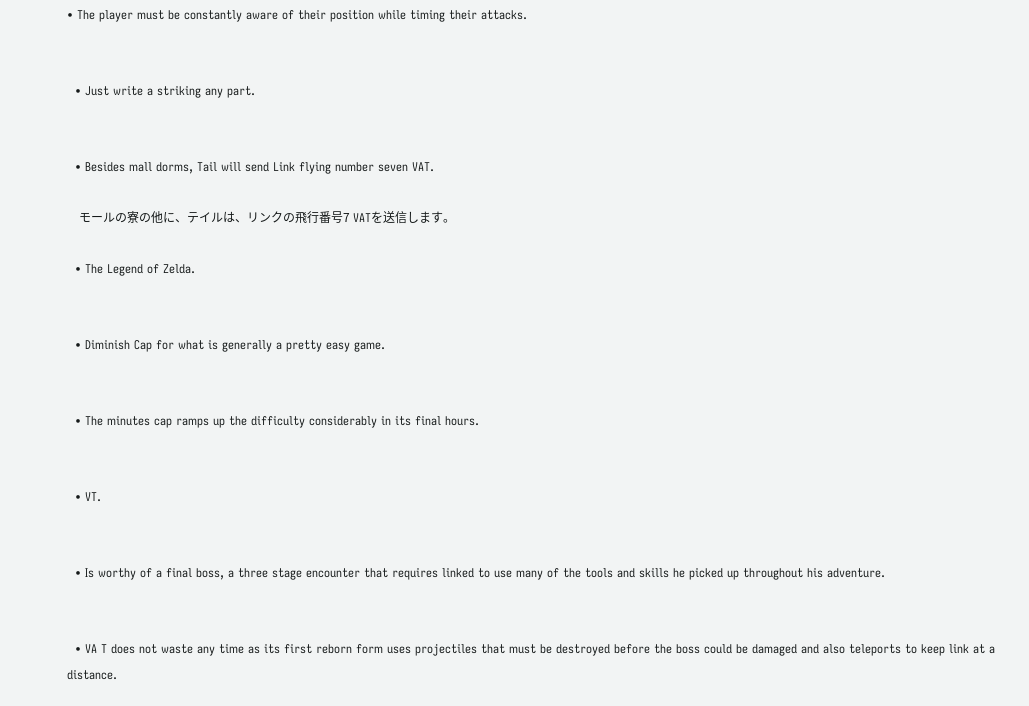• The player must be constantly aware of their position while timing their attacks.


  • Just write a striking any part.


  • Besides mall dorms, Tail will send Link flying number seven VAT.

    モールの寮の他に、テイルは、リンクの飛行番号7 VATを送信します。

  • The Legend of Zelda.


  • Diminish Cap for what is generally a pretty easy game.


  • The minutes cap ramps up the difficulty considerably in its final hours.


  • VT.


  • Is worthy of a final boss, a three stage encounter that requires linked to use many of the tools and skills he picked up throughout his adventure.


  • VA T does not waste any time as its first reborn form uses projectiles that must be destroyed before the boss could be damaged and also teleports to keep link at a distance.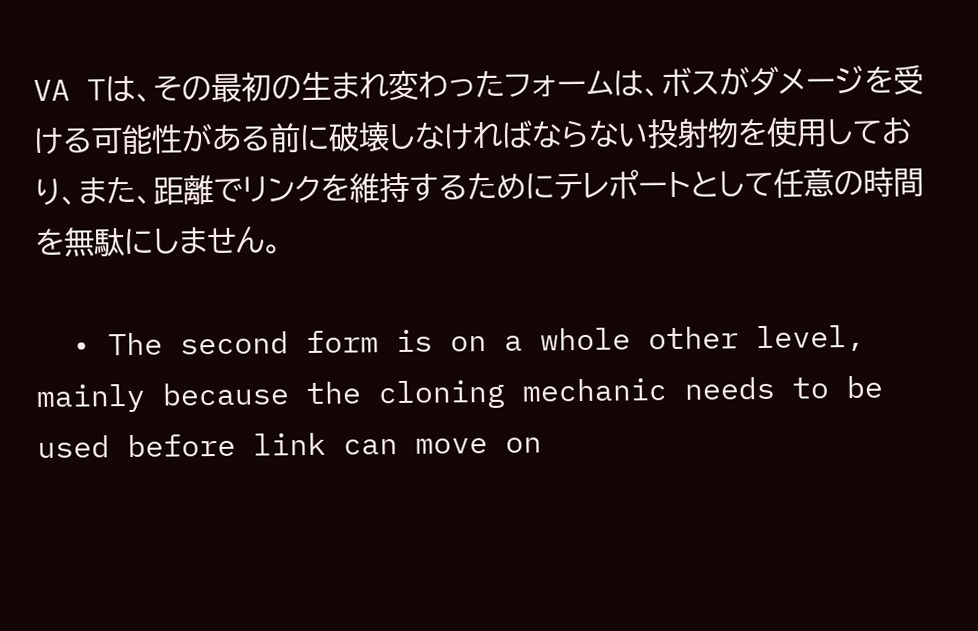VA Tは、その最初の生まれ変わったフォームは、ボスがダメージを受ける可能性がある前に破壊しなければならない投射物を使用しており、また、距離でリンクを維持するためにテレポートとして任意の時間を無駄にしません。

  • The second form is on a whole other level, mainly because the cloning mechanic needs to be used before link can move on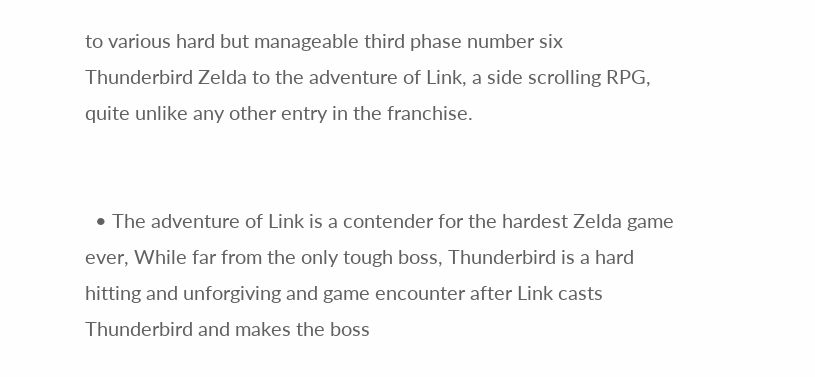to various hard but manageable third phase number six Thunderbird Zelda to the adventure of Link, a side scrolling RPG, quite unlike any other entry in the franchise.


  • The adventure of Link is a contender for the hardest Zelda game ever, While far from the only tough boss, Thunderbird is a hard hitting and unforgiving and game encounter after Link casts Thunderbird and makes the boss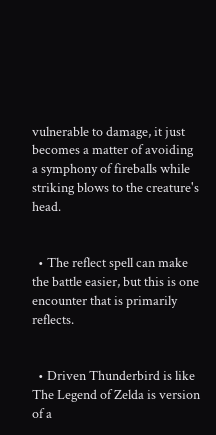vulnerable to damage, it just becomes a matter of avoiding a symphony of fireballs while striking blows to the creature's head.


  • The reflect spell can make the battle easier, but this is one encounter that is primarily reflects.


  • Driven Thunderbird is like The Legend of Zelda is version of a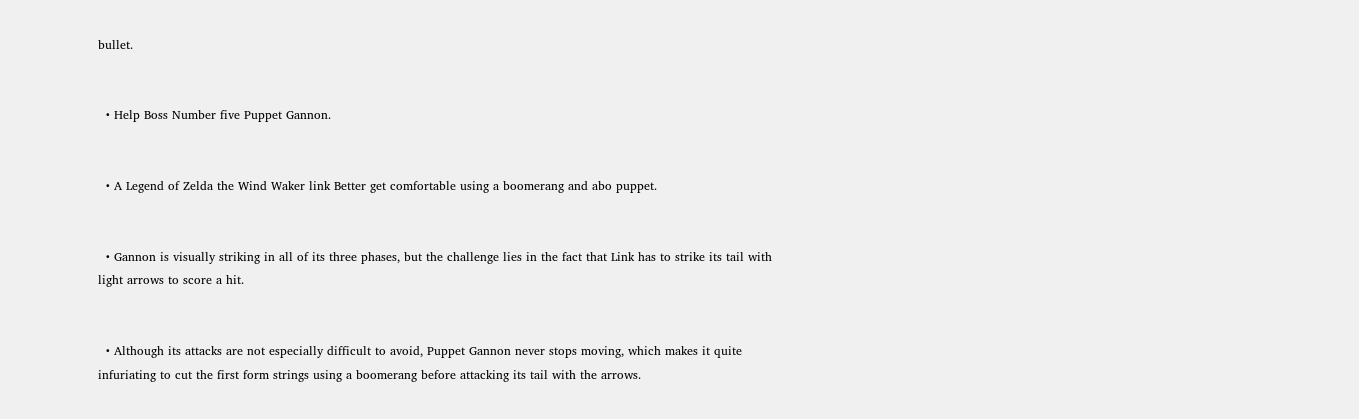bullet.


  • Help Boss Number five Puppet Gannon.


  • A Legend of Zelda the Wind Waker link Better get comfortable using a boomerang and abo puppet.


  • Gannon is visually striking in all of its three phases, but the challenge lies in the fact that Link has to strike its tail with light arrows to score a hit.


  • Although its attacks are not especially difficult to avoid, Puppet Gannon never stops moving, which makes it quite infuriating to cut the first form strings using a boomerang before attacking its tail with the arrows.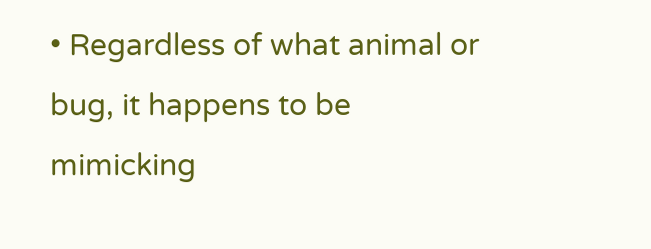• Regardless of what animal or bug, it happens to be mimicking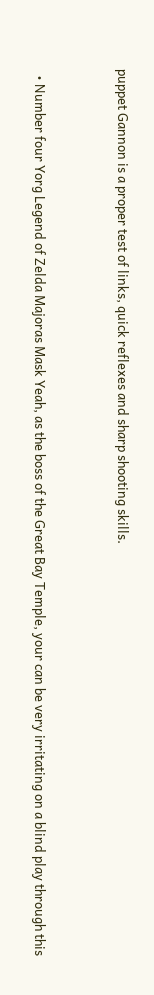puppet Gannon is a proper test of links, quick reflexes and sharp shooting skills.


  • Number four Yorg Legend of Zelda Majoras Mask Yeah, as the boss of the Great Bay Temple, your can be very irritating on a blind play through this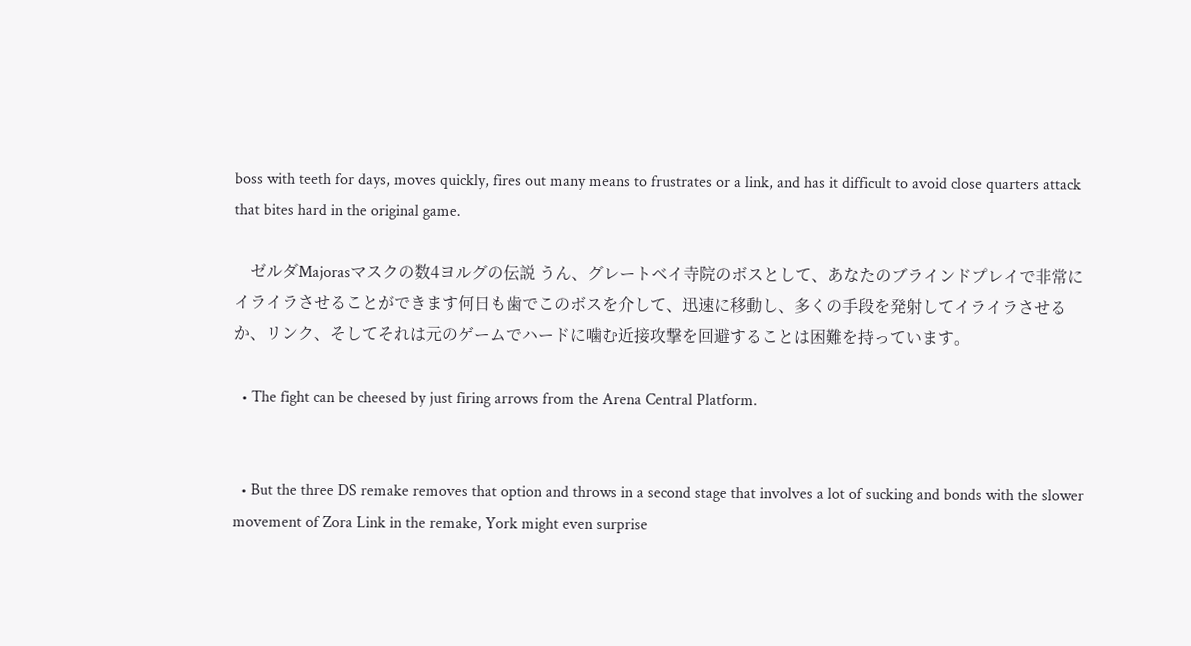boss with teeth for days, moves quickly, fires out many means to frustrates or a link, and has it difficult to avoid close quarters attack that bites hard in the original game.

    ゼルダMajorasマスクの数4ヨルグの伝説 うん、グレートベイ寺院のボスとして、あなたのブラインドプレイで非常にイライラさせることができます何日も歯でこのボスを介して、迅速に移動し、多くの手段を発射してイライラさせるか、リンク、そしてそれは元のゲームでハードに噛む近接攻撃を回避することは困難を持っています。

  • The fight can be cheesed by just firing arrows from the Arena Central Platform.


  • But the three DS remake removes that option and throws in a second stage that involves a lot of sucking and bonds with the slower movement of Zora Link in the remake, York might even surprise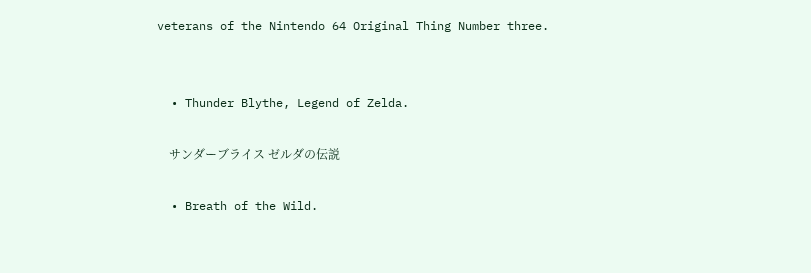veterans of the Nintendo 64 Original Thing Number three.


  • Thunder Blythe, Legend of Zelda.

    サンダーブライス ゼルダの伝説

  • Breath of the Wild.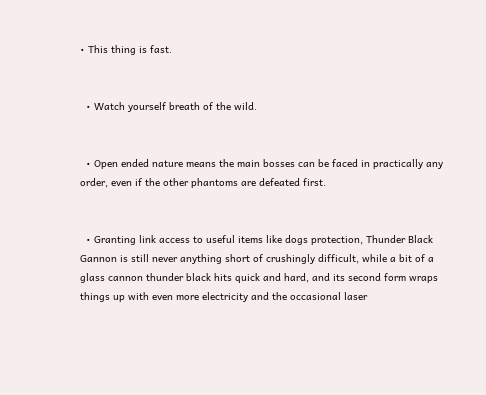• This thing is fast.


  • Watch yourself breath of the wild.


  • Open ended nature means the main bosses can be faced in practically any order, even if the other phantoms are defeated first.


  • Granting link access to useful items like dogs protection, Thunder Black Gannon is still never anything short of crushingly difficult, while a bit of a glass cannon thunder black hits quick and hard, and its second form wraps things up with even more electricity and the occasional laser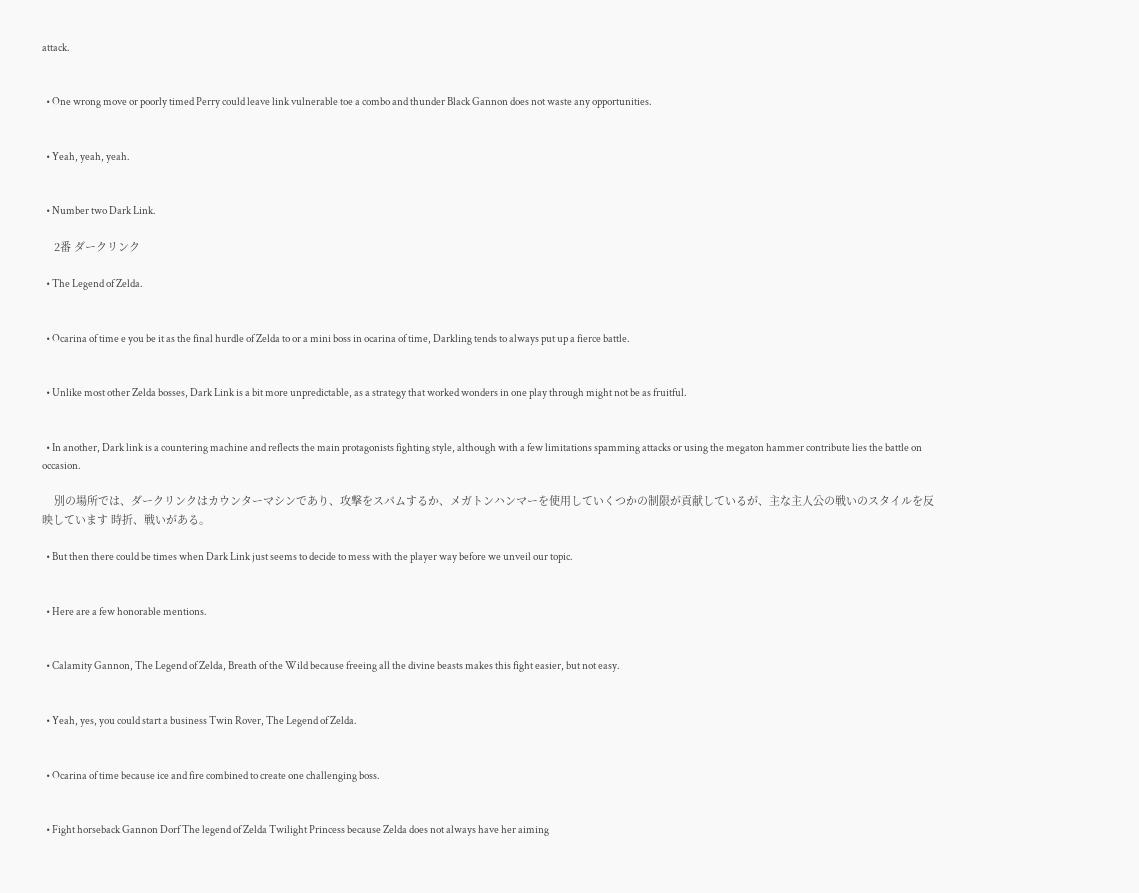attack.


  • One wrong move or poorly timed Perry could leave link vulnerable toe a combo and thunder Black Gannon does not waste any opportunities.


  • Yeah, yeah, yeah.


  • Number two Dark Link.

    2番 ダークリンク

  • The Legend of Zelda.


  • Ocarina of time e you be it as the final hurdle of Zelda to or a mini boss in ocarina of time, Darkling tends to always put up a fierce battle.


  • Unlike most other Zelda bosses, Dark Link is a bit more unpredictable, as a strategy that worked wonders in one play through might not be as fruitful.


  • In another, Dark link is a countering machine and reflects the main protagonists fighting style, although with a few limitations spamming attacks or using the megaton hammer contribute lies the battle on occasion.

    別の場所では、ダークリンクはカウンターマシンであり、攻撃をスパムするか、メガトンハンマーを使用していくつかの制限が貢献しているが、主な主人公の戦いのスタイルを反映しています 時折、戦いがある。

  • But then there could be times when Dark Link just seems to decide to mess with the player way before we unveil our topic.


  • Here are a few honorable mentions.


  • Calamity Gannon, The Legend of Zelda, Breath of the Wild because freeing all the divine beasts makes this fight easier, but not easy.


  • Yeah, yes, you could start a business Twin Rover, The Legend of Zelda.


  • Ocarina of time because ice and fire combined to create one challenging boss.


  • Fight horseback Gannon Dorf The legend of Zelda Twilight Princess because Zelda does not always have her aiming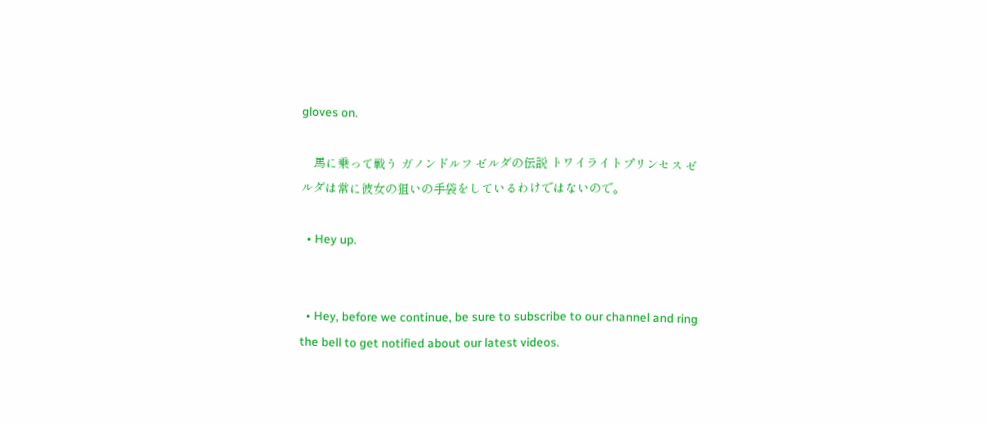gloves on.

    馬に乗って戦う ガノンドルフ ゼルダの伝説 トワイライトプリンセス ゼルダは常に彼女の狙いの手袋をしているわけではないので。

  • Hey up.


  • Hey, before we continue, be sure to subscribe to our channel and ring the bell to get notified about our latest videos.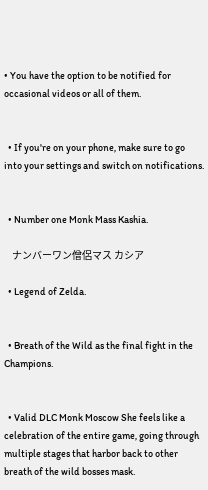• You have the option to be notified for occasional videos or all of them.


  • If you're on your phone, make sure to go into your settings and switch on notifications.


  • Number one Monk Mass Kashia.

    ナンバーワン僧侶マス カシア

  • Legend of Zelda.


  • Breath of the Wild as the final fight in the Champions.


  • Valid DLC Monk Moscow She feels like a celebration of the entire game, going through multiple stages that harbor back to other breath of the wild bosses mask.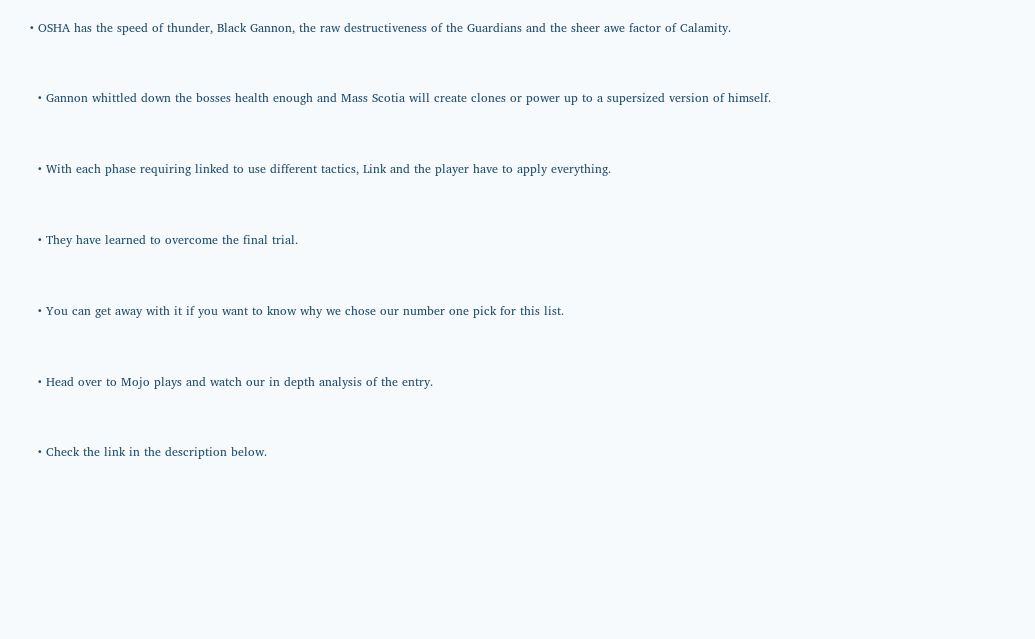• OSHA has the speed of thunder, Black Gannon, the raw destructiveness of the Guardians and the sheer awe factor of Calamity.


  • Gannon whittled down the bosses health enough and Mass Scotia will create clones or power up to a supersized version of himself.


  • With each phase requiring linked to use different tactics, Link and the player have to apply everything.


  • They have learned to overcome the final trial.


  • You can get away with it if you want to know why we chose our number one pick for this list.


  • Head over to Mojo plays and watch our in depth analysis of the entry.


  • Check the link in the description below.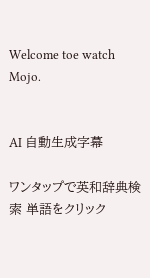Welcome toe watch Mojo.


AI 自動生成字幕

ワンタップで英和辞典検索 単語をクリック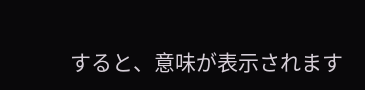すると、意味が表示されます